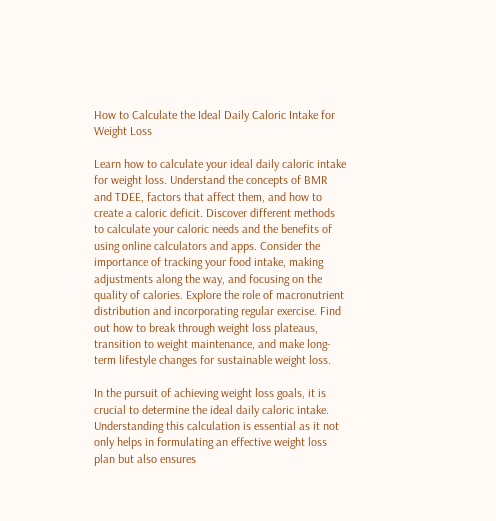How to Calculate the Ideal Daily Caloric Intake for Weight Loss

Learn how to calculate your ideal daily caloric intake for weight loss. Understand the concepts of BMR and TDEE, factors that affect them, and how to create a caloric deficit. Discover different methods to calculate your caloric needs and the benefits of using online calculators and apps. Consider the importance of tracking your food intake, making adjustments along the way, and focusing on the quality of calories. Explore the role of macronutrient distribution and incorporating regular exercise. Find out how to break through weight loss plateaus, transition to weight maintenance, and make long-term lifestyle changes for sustainable weight loss.

In the pursuit of achieving weight loss goals, it is crucial to determine the ideal daily caloric intake. Understanding this calculation is essential as it not only helps in formulating an effective weight loss plan but also ensures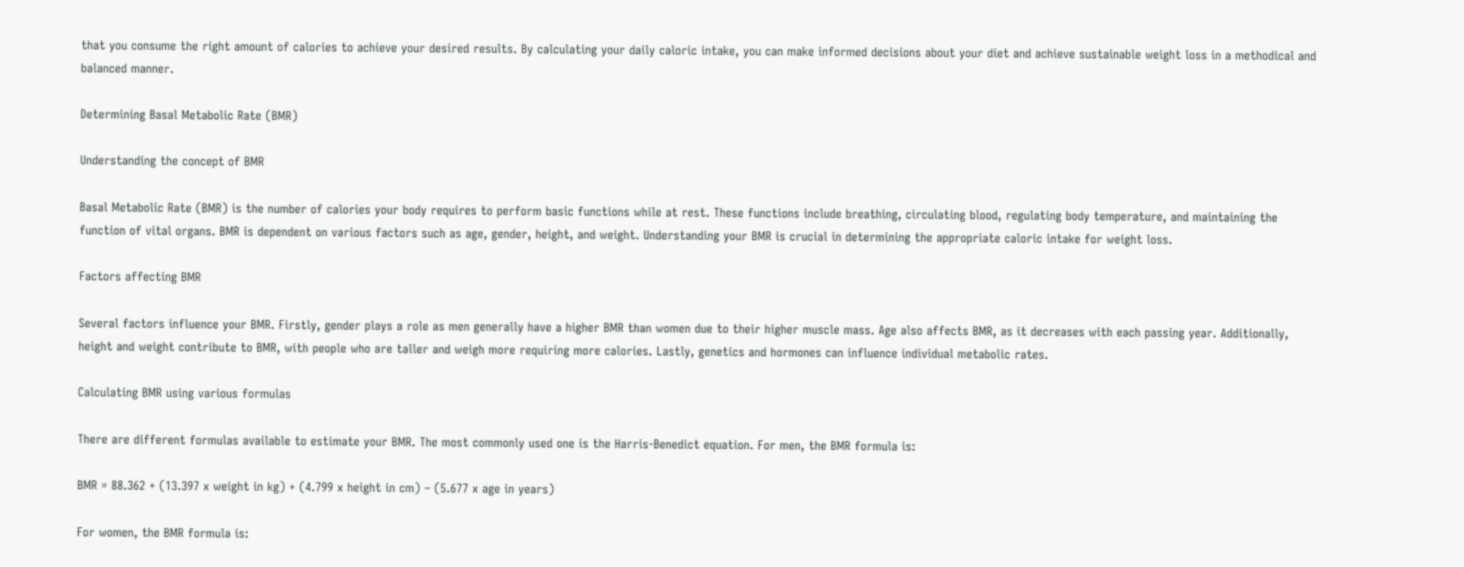that you consume the right amount of calories to achieve your desired results. By calculating your daily caloric intake, you can make informed decisions about your diet and achieve sustainable weight loss in a methodical and balanced manner.

Determining Basal Metabolic Rate (BMR)

Understanding the concept of BMR

Basal Metabolic Rate (BMR) is the number of calories your body requires to perform basic functions while at rest. These functions include breathing, circulating blood, regulating body temperature, and maintaining the function of vital organs. BMR is dependent on various factors such as age, gender, height, and weight. Understanding your BMR is crucial in determining the appropriate caloric intake for weight loss.

Factors affecting BMR

Several factors influence your BMR. Firstly, gender plays a role as men generally have a higher BMR than women due to their higher muscle mass. Age also affects BMR, as it decreases with each passing year. Additionally, height and weight contribute to BMR, with people who are taller and weigh more requiring more calories. Lastly, genetics and hormones can influence individual metabolic rates.

Calculating BMR using various formulas

There are different formulas available to estimate your BMR. The most commonly used one is the Harris-Benedict equation. For men, the BMR formula is:

BMR = 88.362 + (13.397 x weight in kg) + (4.799 x height in cm) – (5.677 x age in years)

For women, the BMR formula is: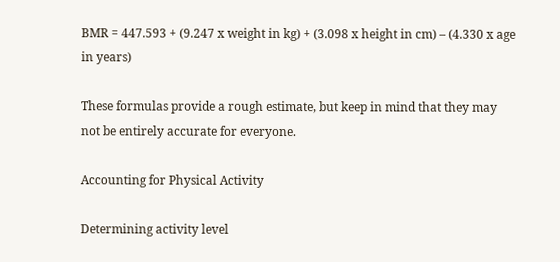BMR = 447.593 + (9.247 x weight in kg) + (3.098 x height in cm) – (4.330 x age in years)

These formulas provide a rough estimate, but keep in mind that they may not be entirely accurate for everyone.

Accounting for Physical Activity

Determining activity level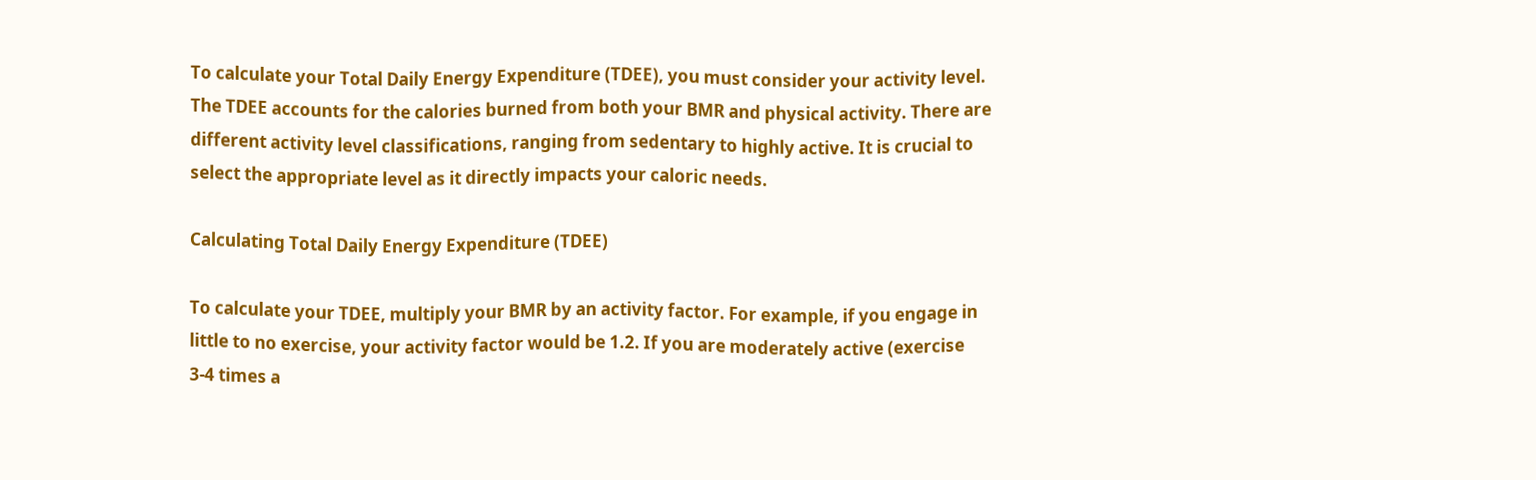To calculate your Total Daily Energy Expenditure (TDEE), you must consider your activity level. The TDEE accounts for the calories burned from both your BMR and physical activity. There are different activity level classifications, ranging from sedentary to highly active. It is crucial to select the appropriate level as it directly impacts your caloric needs.

Calculating Total Daily Energy Expenditure (TDEE)

To calculate your TDEE, multiply your BMR by an activity factor. For example, if you engage in little to no exercise, your activity factor would be 1.2. If you are moderately active (exercise 3-4 times a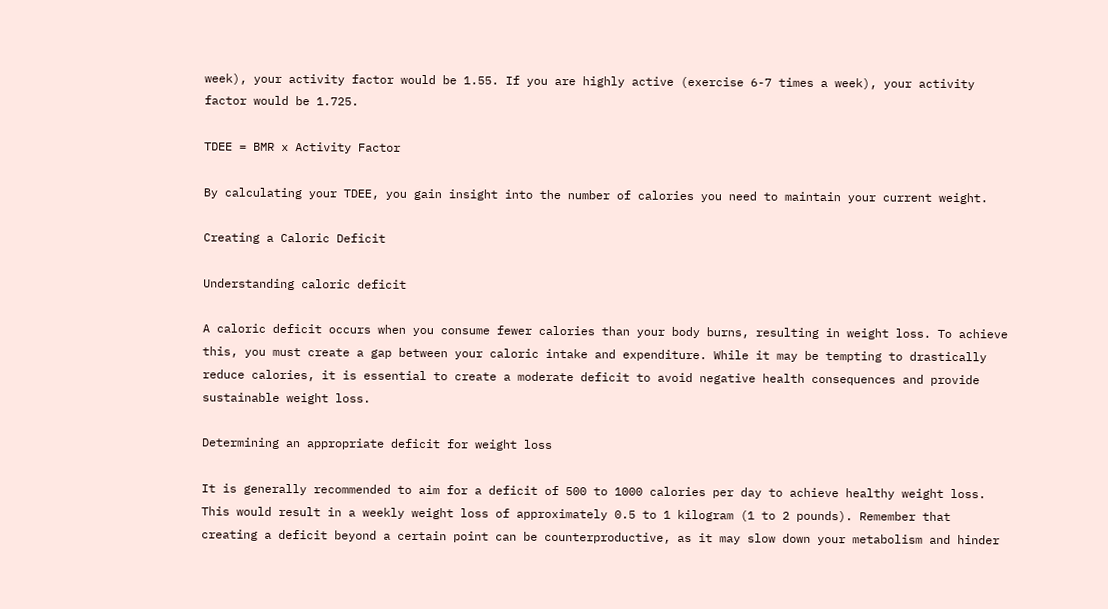week), your activity factor would be 1.55. If you are highly active (exercise 6-7 times a week), your activity factor would be 1.725.

TDEE = BMR x Activity Factor

By calculating your TDEE, you gain insight into the number of calories you need to maintain your current weight.

Creating a Caloric Deficit

Understanding caloric deficit

A caloric deficit occurs when you consume fewer calories than your body burns, resulting in weight loss. To achieve this, you must create a gap between your caloric intake and expenditure. While it may be tempting to drastically reduce calories, it is essential to create a moderate deficit to avoid negative health consequences and provide sustainable weight loss.

Determining an appropriate deficit for weight loss

It is generally recommended to aim for a deficit of 500 to 1000 calories per day to achieve healthy weight loss. This would result in a weekly weight loss of approximately 0.5 to 1 kilogram (1 to 2 pounds). Remember that creating a deficit beyond a certain point can be counterproductive, as it may slow down your metabolism and hinder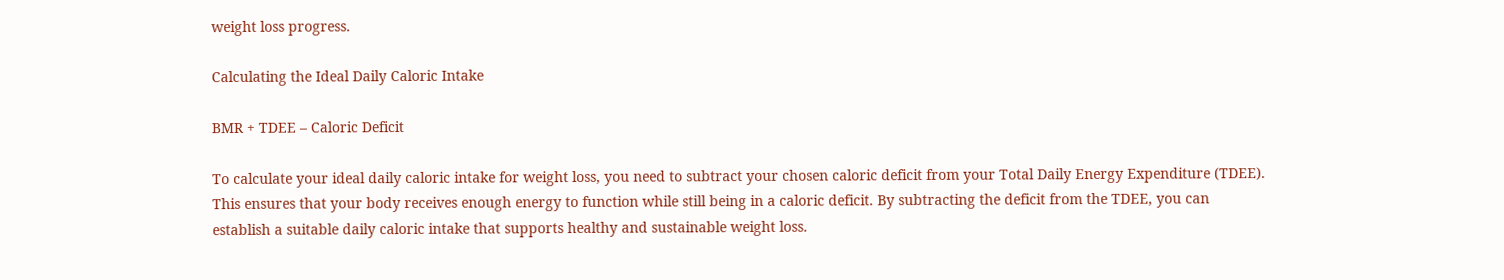weight loss progress.

Calculating the Ideal Daily Caloric Intake

BMR + TDEE – Caloric Deficit

To calculate your ideal daily caloric intake for weight loss, you need to subtract your chosen caloric deficit from your Total Daily Energy Expenditure (TDEE). This ensures that your body receives enough energy to function while still being in a caloric deficit. By subtracting the deficit from the TDEE, you can establish a suitable daily caloric intake that supports healthy and sustainable weight loss.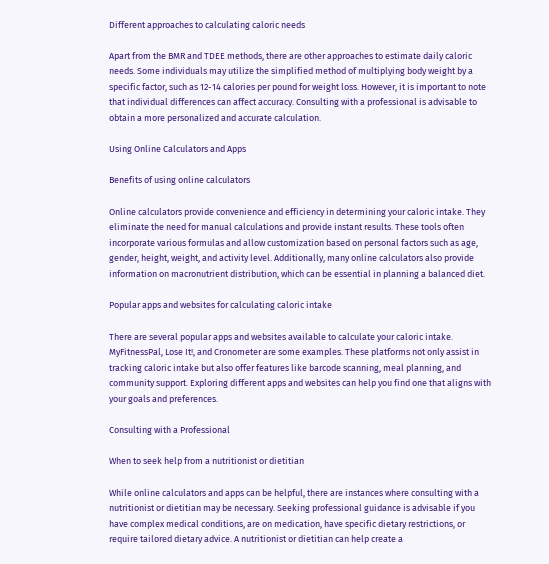Different approaches to calculating caloric needs

Apart from the BMR and TDEE methods, there are other approaches to estimate daily caloric needs. Some individuals may utilize the simplified method of multiplying body weight by a specific factor, such as 12-14 calories per pound for weight loss. However, it is important to note that individual differences can affect accuracy. Consulting with a professional is advisable to obtain a more personalized and accurate calculation.

Using Online Calculators and Apps

Benefits of using online calculators

Online calculators provide convenience and efficiency in determining your caloric intake. They eliminate the need for manual calculations and provide instant results. These tools often incorporate various formulas and allow customization based on personal factors such as age, gender, height, weight, and activity level. Additionally, many online calculators also provide information on macronutrient distribution, which can be essential in planning a balanced diet.

Popular apps and websites for calculating caloric intake

There are several popular apps and websites available to calculate your caloric intake. MyFitnessPal, Lose It!, and Cronometer are some examples. These platforms not only assist in tracking caloric intake but also offer features like barcode scanning, meal planning, and community support. Exploring different apps and websites can help you find one that aligns with your goals and preferences.

Consulting with a Professional

When to seek help from a nutritionist or dietitian

While online calculators and apps can be helpful, there are instances where consulting with a nutritionist or dietitian may be necessary. Seeking professional guidance is advisable if you have complex medical conditions, are on medication, have specific dietary restrictions, or require tailored dietary advice. A nutritionist or dietitian can help create a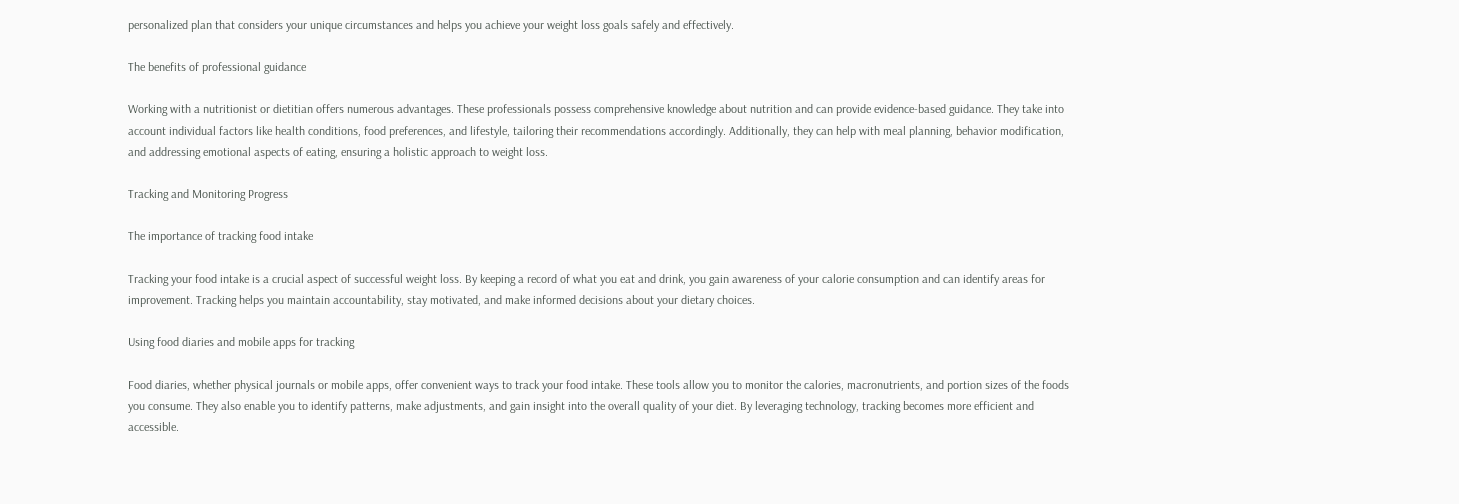personalized plan that considers your unique circumstances and helps you achieve your weight loss goals safely and effectively.

The benefits of professional guidance

Working with a nutritionist or dietitian offers numerous advantages. These professionals possess comprehensive knowledge about nutrition and can provide evidence-based guidance. They take into account individual factors like health conditions, food preferences, and lifestyle, tailoring their recommendations accordingly. Additionally, they can help with meal planning, behavior modification, and addressing emotional aspects of eating, ensuring a holistic approach to weight loss.

Tracking and Monitoring Progress

The importance of tracking food intake

Tracking your food intake is a crucial aspect of successful weight loss. By keeping a record of what you eat and drink, you gain awareness of your calorie consumption and can identify areas for improvement. Tracking helps you maintain accountability, stay motivated, and make informed decisions about your dietary choices.

Using food diaries and mobile apps for tracking

Food diaries, whether physical journals or mobile apps, offer convenient ways to track your food intake. These tools allow you to monitor the calories, macronutrients, and portion sizes of the foods you consume. They also enable you to identify patterns, make adjustments, and gain insight into the overall quality of your diet. By leveraging technology, tracking becomes more efficient and accessible.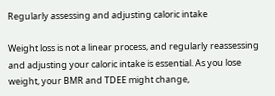Regularly assessing and adjusting caloric intake

Weight loss is not a linear process, and regularly reassessing and adjusting your caloric intake is essential. As you lose weight, your BMR and TDEE might change,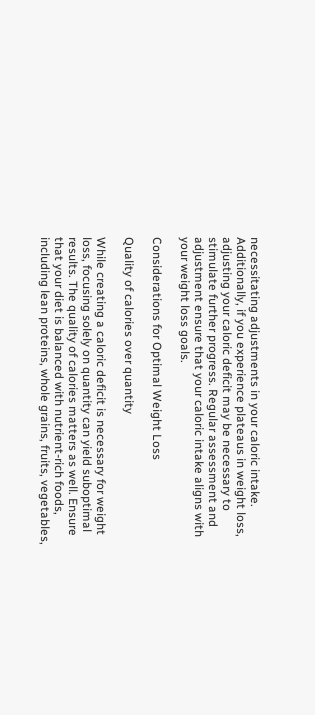necessitating adjustments in your caloric intake. Additionally, if you experience plateaus in weight loss, adjusting your caloric deficit may be necessary to stimulate further progress. Regular assessment and adjustment ensure that your caloric intake aligns with your weight loss goals.

Considerations for Optimal Weight Loss

Quality of calories over quantity

While creating a caloric deficit is necessary for weight loss, focusing solely on quantity can yield suboptimal results. The quality of calories matters as well. Ensure that your diet is balanced with nutrient-rich foods, including lean proteins, whole grains, fruits, vegetables,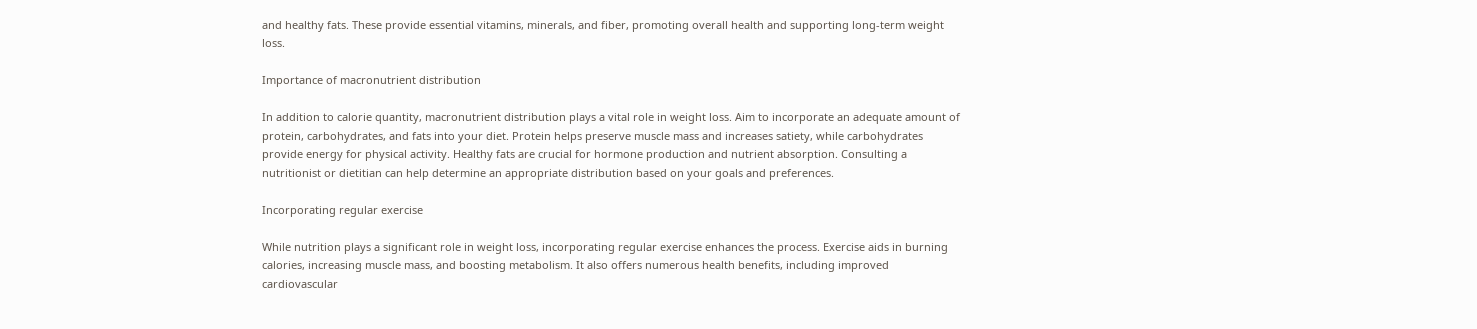and healthy fats. These provide essential vitamins, minerals, and fiber, promoting overall health and supporting long-term weight loss.

Importance of macronutrient distribution

In addition to calorie quantity, macronutrient distribution plays a vital role in weight loss. Aim to incorporate an adequate amount of protein, carbohydrates, and fats into your diet. Protein helps preserve muscle mass and increases satiety, while carbohydrates provide energy for physical activity. Healthy fats are crucial for hormone production and nutrient absorption. Consulting a nutritionist or dietitian can help determine an appropriate distribution based on your goals and preferences.

Incorporating regular exercise

While nutrition plays a significant role in weight loss, incorporating regular exercise enhances the process. Exercise aids in burning calories, increasing muscle mass, and boosting metabolism. It also offers numerous health benefits, including improved cardiovascular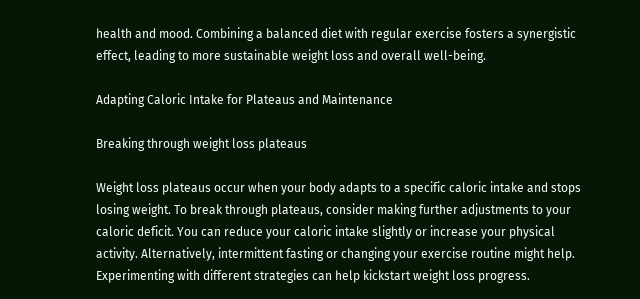health and mood. Combining a balanced diet with regular exercise fosters a synergistic effect, leading to more sustainable weight loss and overall well-being.

Adapting Caloric Intake for Plateaus and Maintenance

Breaking through weight loss plateaus

Weight loss plateaus occur when your body adapts to a specific caloric intake and stops losing weight. To break through plateaus, consider making further adjustments to your caloric deficit. You can reduce your caloric intake slightly or increase your physical activity. Alternatively, intermittent fasting or changing your exercise routine might help. Experimenting with different strategies can help kickstart weight loss progress.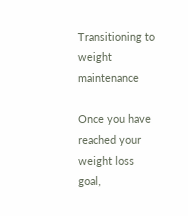Transitioning to weight maintenance

Once you have reached your weight loss goal,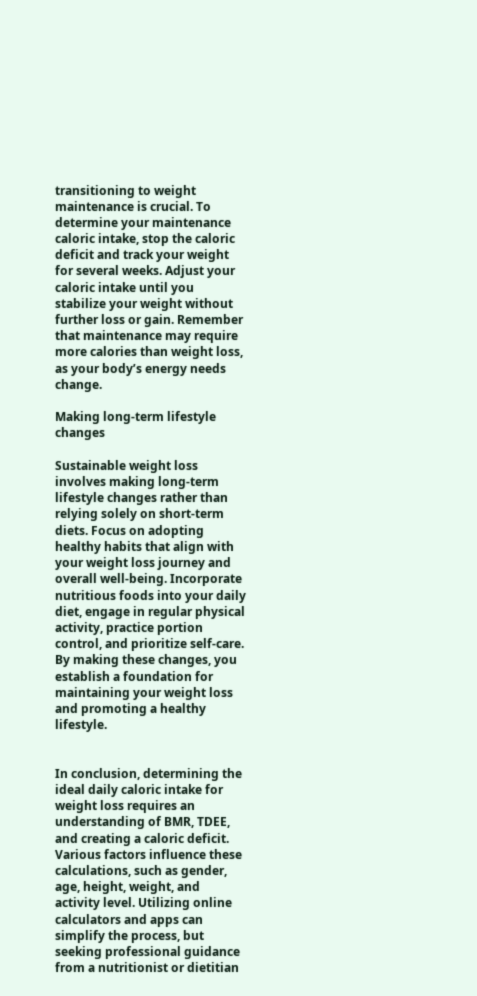transitioning to weight maintenance is crucial. To determine your maintenance caloric intake, stop the caloric deficit and track your weight for several weeks. Adjust your caloric intake until you stabilize your weight without further loss or gain. Remember that maintenance may require more calories than weight loss, as your body’s energy needs change.

Making long-term lifestyle changes

Sustainable weight loss involves making long-term lifestyle changes rather than relying solely on short-term diets. Focus on adopting healthy habits that align with your weight loss journey and overall well-being. Incorporate nutritious foods into your daily diet, engage in regular physical activity, practice portion control, and prioritize self-care. By making these changes, you establish a foundation for maintaining your weight loss and promoting a healthy lifestyle.


In conclusion, determining the ideal daily caloric intake for weight loss requires an understanding of BMR, TDEE, and creating a caloric deficit. Various factors influence these calculations, such as gender, age, height, weight, and activity level. Utilizing online calculators and apps can simplify the process, but seeking professional guidance from a nutritionist or dietitian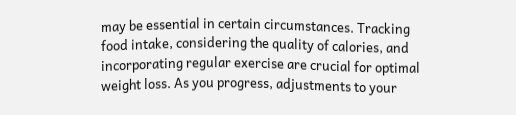may be essential in certain circumstances. Tracking food intake, considering the quality of calories, and incorporating regular exercise are crucial for optimal weight loss. As you progress, adjustments to your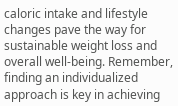caloric intake and lifestyle changes pave the way for sustainable weight loss and overall well-being. Remember, finding an individualized approach is key in achieving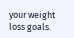your weight loss goals.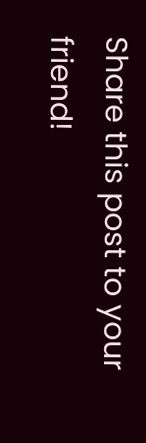Share this post to your friend!